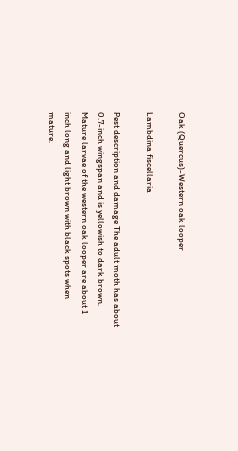Oak (Quercus)-Western oak looper

Lambdina fiscellaria

Pest description and damage The adult moth has about 0.7-inch wingspan and is yellowish to dark brown. Mature larvae of the western oak looper are about 1 inch long and light brown with black spots when mature.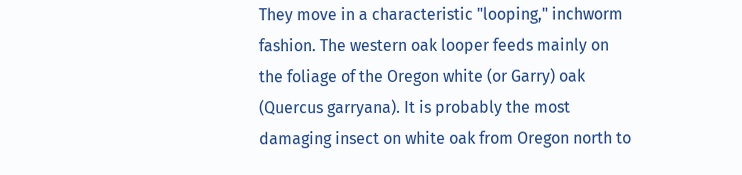They move in a characteristic "looping," inchworm fashion. The western oak looper feeds mainly on the foliage of the Oregon white (or Garry) oak (Quercus garryana). It is probably the most damaging insect on white oak from Oregon north to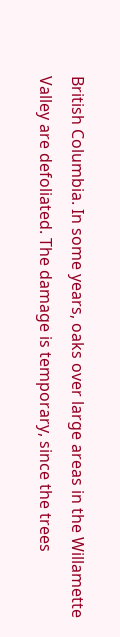British Columbia. In some years, oaks over large areas in the Willamette Valley are defoliated. The damage is temporary, since the trees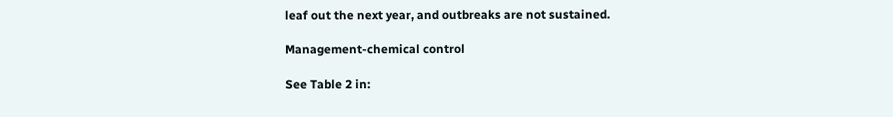leaf out the next year, and outbreaks are not sustained.

Management-chemical control

See Table 2 in: